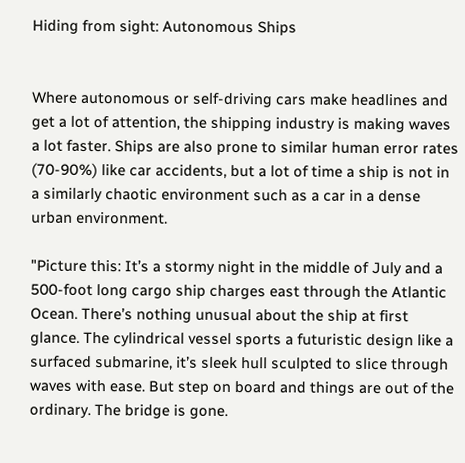Hiding from sight: Autonomous Ships


Where autonomous or self-driving cars make headlines and get a lot of attention, the shipping industry is making waves a lot faster. Ships are also prone to similar human error rates (70-90%) like car accidents, but a lot of time a ship is not in a similarly chaotic environment such as a car in a dense urban environment.

"Picture this: It’s a stormy night in the middle of July and a 500-foot long cargo ship charges east through the Atlantic Ocean. There’s nothing unusual about the ship at first glance. The cylindrical vessel sports a futuristic design like a surfaced submarine, it’s sleek hull sculpted to slice through waves with ease. But step on board and things are out of the ordinary. The bridge is gone.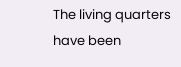The living quarters have been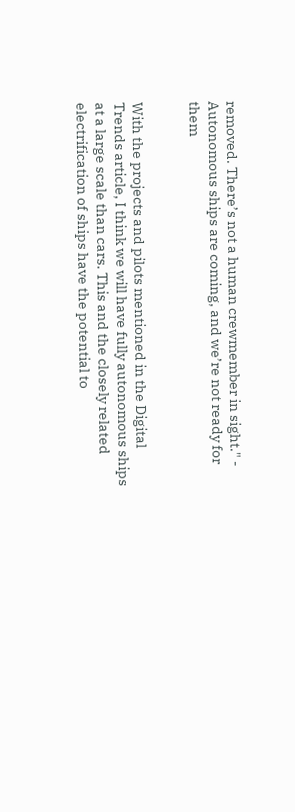removed. There’s not a human crewmember in sight." - Autonomous ships are coming, and we’re not ready for them


With the projects and pilots mentioned in the Digital Trends article, I think we will have fully autonomous ships at a large scale than cars. This and the closely related electrification of ships have the potential to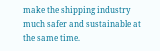make the shipping industry much safer and sustainable at the same time.